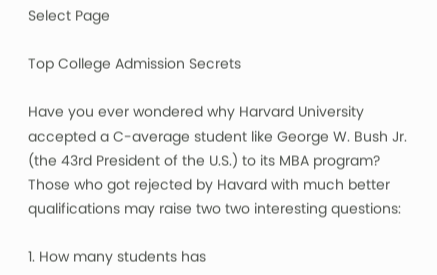Select Page

Top College Admission Secrets

Have you ever wondered why Harvard University accepted a C-average student like George W. Bush Jr. (the 43rd President of the U.S.) to its MBA program?    Those who got rejected by Havard with much better qualifications may raise two two interesting questions:

1. How many students has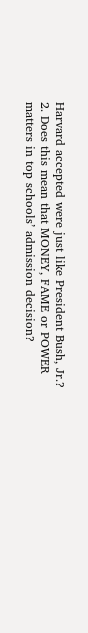Harvard accepted were just like President Bush, Jr.?
2. Does this mean that MONEY, FAME or POWER matters in top schools’ admission decision?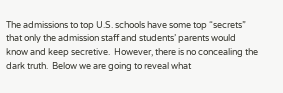The admissions to top U.S. schools have some top “secrets” that only the admission staff and students’ parents would know and keep secretive.  However, there is no concealing the dark truth.  Below we are going to reveal what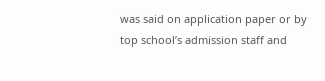was said on application paper or by top school’s admission staff and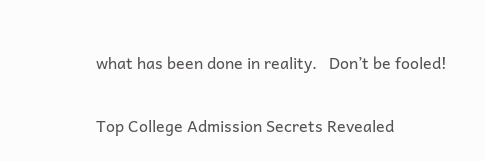what has been done in reality.   Don’t be fooled!

Top College Admission Secrets Revealed